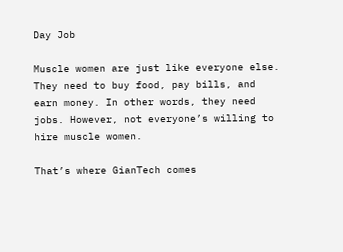Day Job

Muscle women are just like everyone else. They need to buy food, pay bills, and earn money. In other words, they need jobs. However, not everyone’s willing to hire muscle women.

That’s where GianTech comes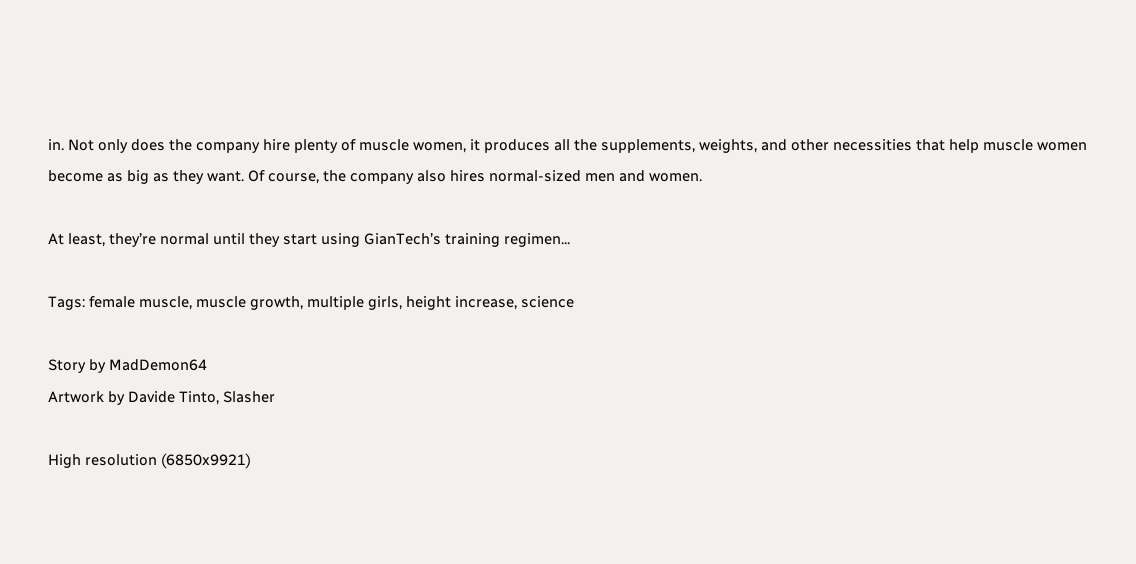in. Not only does the company hire plenty of muscle women, it produces all the supplements, weights, and other necessities that help muscle women become as big as they want. Of course, the company also hires normal-sized men and women.

At least, they’re normal until they start using GianTech’s training regimen...

Tags: female muscle, muscle growth, multiple girls, height increase, science

Story by MadDemon64
Artwork by Davide Tinto, Slasher

High resolution (6850x9921)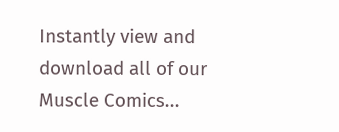Instantly view and download all of our Muscle Comics...